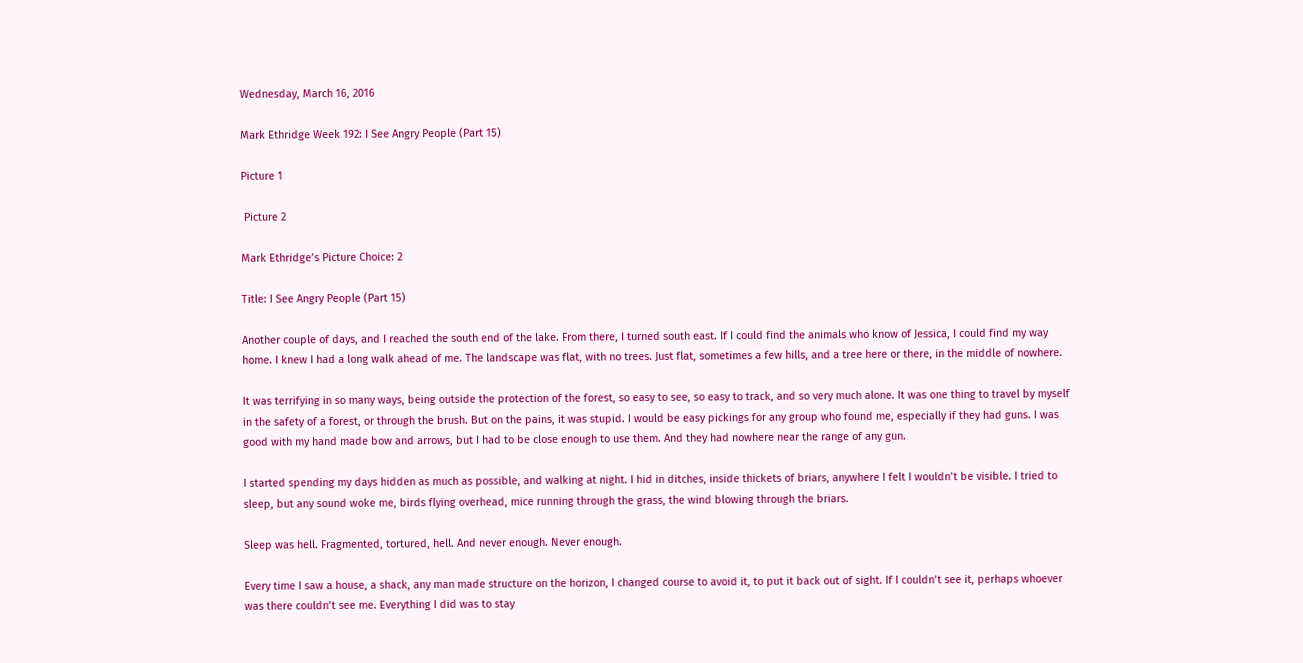Wednesday, March 16, 2016

Mark Ethridge Week 192: I See Angry People (Part 15)

Picture 1

 Picture 2

Mark Ethridge’s Picture Choice: 2

Title: I See Angry People (Part 15)

Another couple of days, and I reached the south end of the lake. From there, I turned south east. If I could find the animals who know of Jessica, I could find my way home. I knew I had a long walk ahead of me. The landscape was flat, with no trees. Just flat, sometimes a few hills, and a tree here or there, in the middle of nowhere.

It was terrifying in so many ways, being outside the protection of the forest, so easy to see, so easy to track, and so very much alone. It was one thing to travel by myself in the safety of a forest, or through the brush. But on the pains, it was stupid. I would be easy pickings for any group who found me, especially if they had guns. I was good with my hand made bow and arrows, but I had to be close enough to use them. And they had nowhere near the range of any gun.

I started spending my days hidden as much as possible, and walking at night. I hid in ditches, inside thickets of briars, anywhere I felt I wouldn’t be visible. I tried to sleep, but any sound woke me, birds flying overhead, mice running through the grass, the wind blowing through the briars.

Sleep was hell. Fragmented, tortured, hell. And never enough. Never enough.

Every time I saw a house, a shack, any man made structure on the horizon, I changed course to avoid it, to put it back out of sight. If I couldn’t see it, perhaps whoever was there couldn’t see me. Everything I did was to stay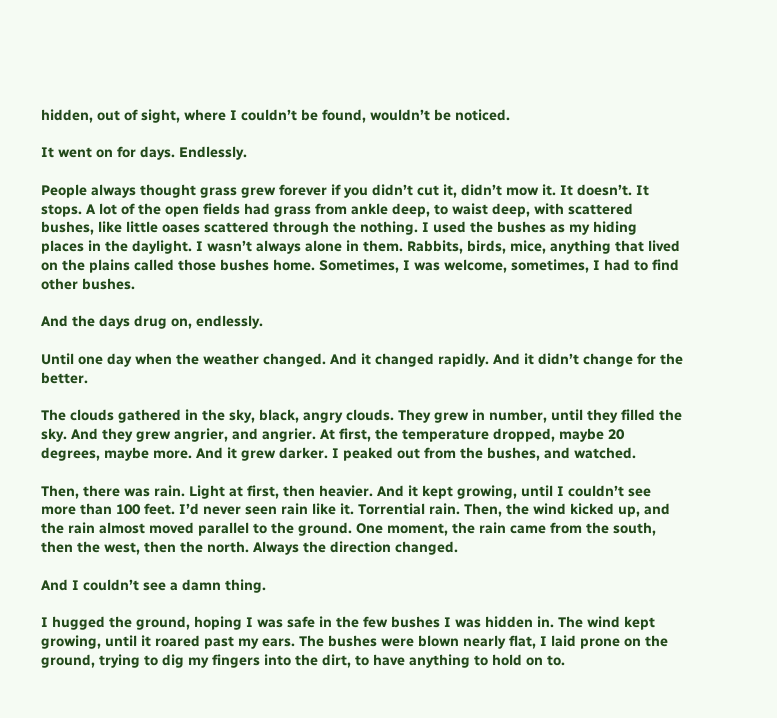hidden, out of sight, where I couldn’t be found, wouldn’t be noticed.

It went on for days. Endlessly.

People always thought grass grew forever if you didn’t cut it, didn’t mow it. It doesn’t. It stops. A lot of the open fields had grass from ankle deep, to waist deep, with scattered bushes, like little oases scattered through the nothing. I used the bushes as my hiding places in the daylight. I wasn’t always alone in them. Rabbits, birds, mice, anything that lived on the plains called those bushes home. Sometimes, I was welcome, sometimes, I had to find other bushes.

And the days drug on, endlessly.

Until one day when the weather changed. And it changed rapidly. And it didn’t change for the better.

The clouds gathered in the sky, black, angry clouds. They grew in number, until they filled the sky. And they grew angrier, and angrier. At first, the temperature dropped, maybe 20 degrees, maybe more. And it grew darker. I peaked out from the bushes, and watched.

Then, there was rain. Light at first, then heavier. And it kept growing, until I couldn’t see more than 100 feet. I’d never seen rain like it. Torrential rain. Then, the wind kicked up, and the rain almost moved parallel to the ground. One moment, the rain came from the south, then the west, then the north. Always the direction changed.

And I couldn’t see a damn thing.

I hugged the ground, hoping I was safe in the few bushes I was hidden in. The wind kept growing, until it roared past my ears. The bushes were blown nearly flat, I laid prone on the ground, trying to dig my fingers into the dirt, to have anything to hold on to.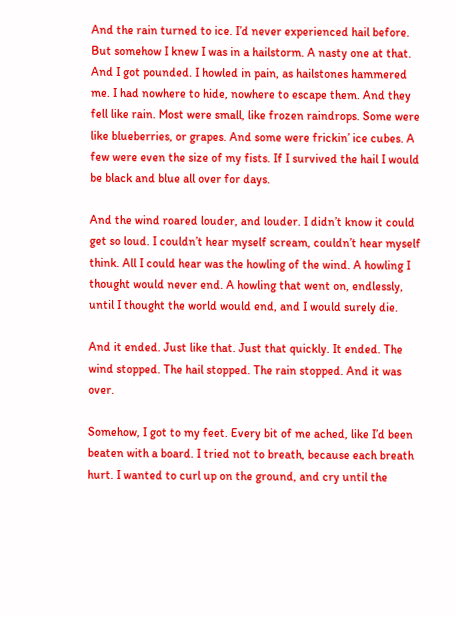And the rain turned to ice. I’d never experienced hail before. But somehow I knew I was in a hailstorm. A nasty one at that. And I got pounded. I howled in pain, as hailstones hammered me. I had nowhere to hide, nowhere to escape them. And they fell like rain. Most were small, like frozen raindrops. Some were like blueberries, or grapes. And some were frickin’ ice cubes. A few were even the size of my fists. If I survived the hail I would be black and blue all over for days.

And the wind roared louder, and louder. I didn’t know it could get so loud. I couldn’t hear myself scream, couldn’t hear myself think. All I could hear was the howling of the wind. A howling I thought would never end. A howling that went on, endlessly, until I thought the world would end, and I would surely die.

And it ended. Just like that. Just that quickly. It ended. The wind stopped. The hail stopped. The rain stopped. And it was over.

Somehow, I got to my feet. Every bit of me ached, like I’d been beaten with a board. I tried not to breath, because each breath hurt. I wanted to curl up on the ground, and cry until the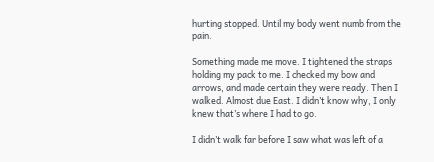hurting stopped. Until my body went numb from the pain.

Something made me move. I tightened the straps holding my pack to me. I checked my bow and arrows, and made certain they were ready. Then I walked. Almost due East. I didn’t know why, I only knew that’s where I had to go.

I didn’t walk far before I saw what was left of a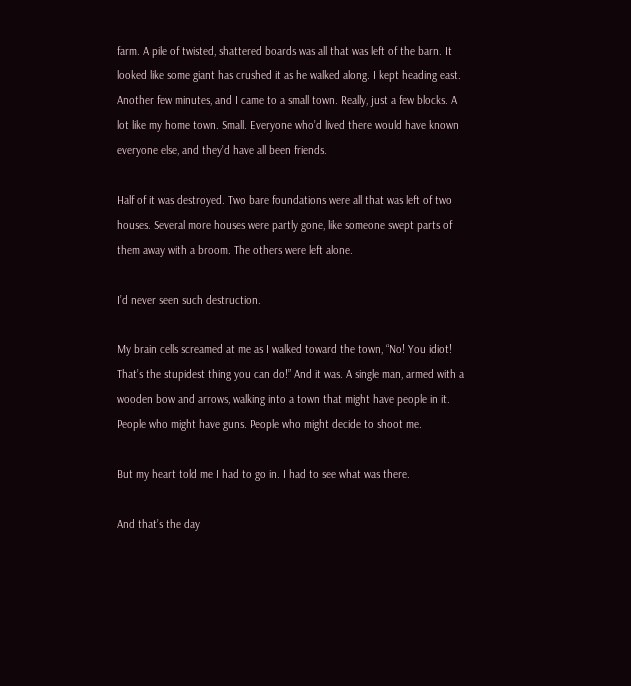farm. A pile of twisted, shattered boards was all that was left of the barn. It looked like some giant has crushed it as he walked along. I kept heading east. Another few minutes, and I came to a small town. Really, just a few blocks. A lot like my home town. Small. Everyone who’d lived there would have known everyone else, and they’d have all been friends.

Half of it was destroyed. Two bare foundations were all that was left of two houses. Several more houses were partly gone, like someone swept parts of them away with a broom. The others were left alone.

I’d never seen such destruction.

My brain cells screamed at me as I walked toward the town, “No! You idiot! That’s the stupidest thing you can do!” And it was. A single man, armed with a wooden bow and arrows, walking into a town that might have people in it. People who might have guns. People who might decide to shoot me.

But my heart told me I had to go in. I had to see what was there.

And that’s the day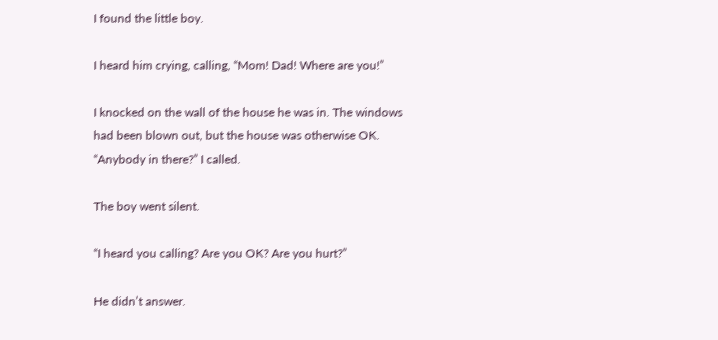I found the little boy.

I heard him crying, calling, “Mom! Dad! Where are you!”

I knocked on the wall of the house he was in. The windows had been blown out, but the house was otherwise OK. “Anybody in there?” I called.

The boy went silent.

“I heard you calling? Are you OK? Are you hurt?”

He didn’t answer.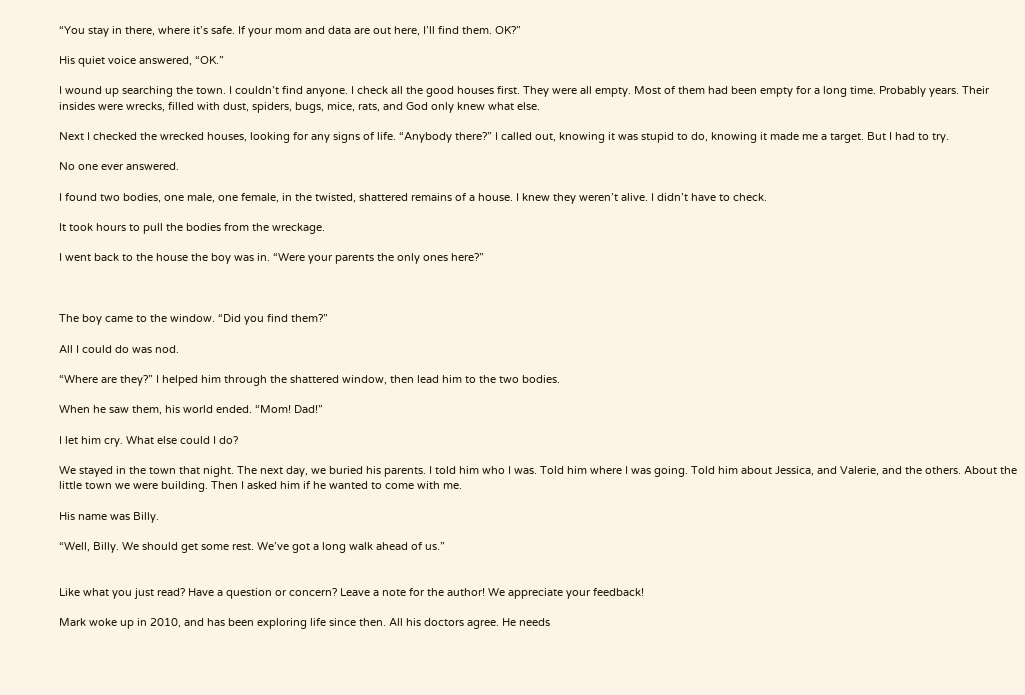“You stay in there, where it’s safe. If your mom and data are out here, I’ll find them. OK?”

His quiet voice answered, “OK.”

I wound up searching the town. I couldn’t find anyone. I check all the good houses first. They were all empty. Most of them had been empty for a long time. Probably years. Their insides were wrecks, filled with dust, spiders, bugs, mice, rats, and God only knew what else.

Next I checked the wrecked houses, looking for any signs of life. “Anybody there?” I called out, knowing it was stupid to do, knowing it made me a target. But I had to try.

No one ever answered.

I found two bodies, one male, one female, in the twisted, shattered remains of a house. I knew they weren’t alive. I didn’t have to check.

It took hours to pull the bodies from the wreckage.

I went back to the house the boy was in. “Were your parents the only ones here?”



The boy came to the window. “Did you find them?”

All I could do was nod.

“Where are they?” I helped him through the shattered window, then lead him to the two bodies.

When he saw them, his world ended. “Mom! Dad!”

I let him cry. What else could I do?

We stayed in the town that night. The next day, we buried his parents. I told him who I was. Told him where I was going. Told him about Jessica, and Valerie, and the others. About the little town we were building. Then I asked him if he wanted to come with me.

His name was Billy.

“Well, Billy. We should get some rest. We’ve got a long walk ahead of us.”


Like what you just read? Have a question or concern? Leave a note for the author! We appreciate your feedback!

Mark woke up in 2010, and has been exploring life since then. All his doctors agree. He needs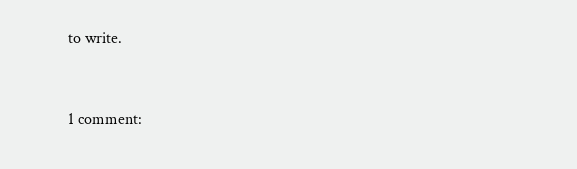to write.


1 comment: